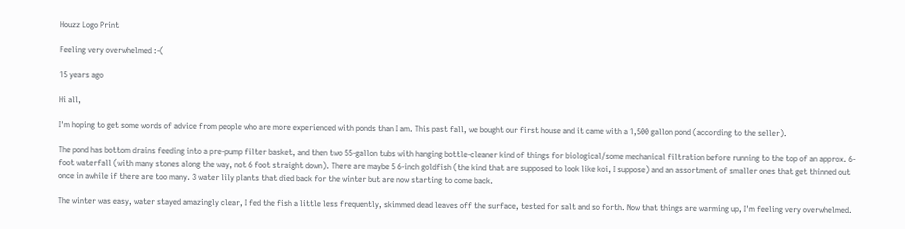Houzz Logo Print

Feeling very overwhelmed :-(

15 years ago

Hi all,

I'm hoping to get some words of advice from people who are more experienced with ponds than I am. This past fall, we bought our first house and it came with a 1,500 gallon pond (according to the seller).

The pond has bottom drains feeding into a pre-pump filter basket, and then two 55-gallon tubs with hanging bottle-cleaner kind of things for biological/some mechanical filtration before running to the top of an approx. 6-foot waterfall (with many stones along the way, not 6 foot straight down). There are maybe 5 6-inch goldfish (the kind that are supposed to look like koi, I suppose) and an assortment of smaller ones that get thinned out once in awhile if there are too many. 3 water lily plants that died back for the winter but are now starting to come back.

The winter was easy, water stayed amazingly clear, I fed the fish a little less frequently, skimmed dead leaves off the surface, tested for salt and so forth. Now that things are warming up, I'm feeling very overwhelmed.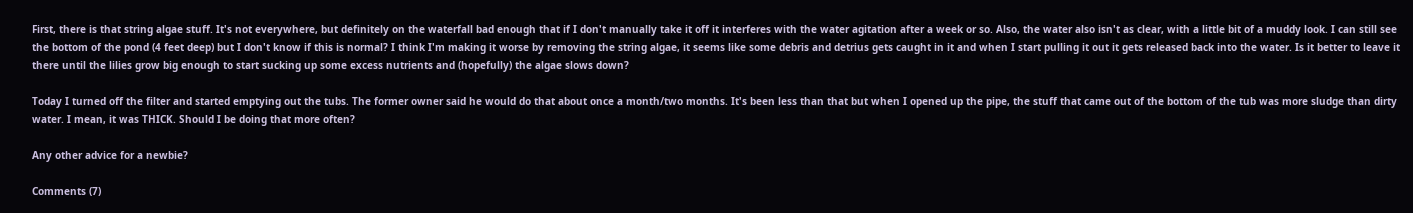First, there is that string algae stuff. It's not everywhere, but definitely on the waterfall bad enough that if I don't manually take it off it interferes with the water agitation after a week or so. Also, the water also isn't as clear, with a little bit of a muddy look. I can still see the bottom of the pond (4 feet deep) but I don't know if this is normal? I think I'm making it worse by removing the string algae, it seems like some debris and detrius gets caught in it and when I start pulling it out it gets released back into the water. Is it better to leave it there until the lilies grow big enough to start sucking up some excess nutrients and (hopefully) the algae slows down?

Today I turned off the filter and started emptying out the tubs. The former owner said he would do that about once a month/two months. It's been less than that but when I opened up the pipe, the stuff that came out of the bottom of the tub was more sludge than dirty water. I mean, it was THICK. Should I be doing that more often?

Any other advice for a newbie?

Comments (7)